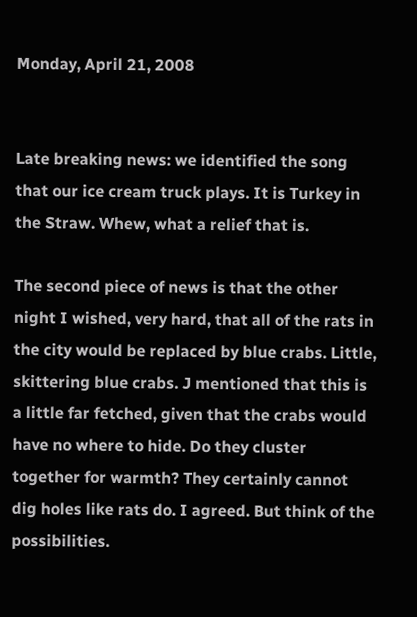Monday, April 21, 2008


Late breaking news: we identified the song that our ice cream truck plays. It is Turkey in the Straw. Whew, what a relief that is.

The second piece of news is that the other night I wished, very hard, that all of the rats in the city would be replaced by blue crabs. Little, skittering blue crabs. J mentioned that this is a little far fetched, given that the crabs would have no where to hide. Do they cluster together for warmth? They certainly cannot dig holes like rats do. I agreed. But think of the possibilities.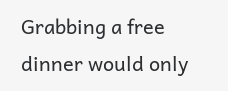Grabbing a free dinner would only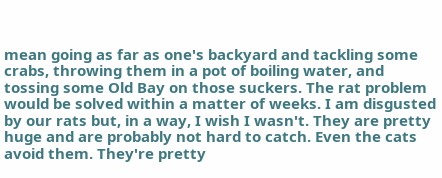mean going as far as one's backyard and tackling some crabs, throwing them in a pot of boiling water, and tossing some Old Bay on those suckers. The rat problem would be solved within a matter of weeks. I am disgusted by our rats but, in a way, I wish I wasn't. They are pretty huge and are probably not hard to catch. Even the cats avoid them. They're pretty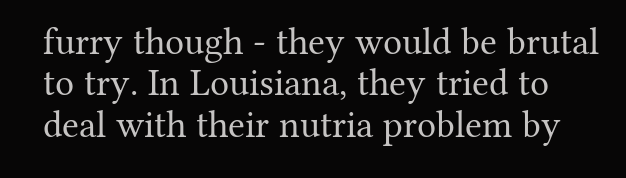furry though - they would be brutal to try. In Louisiana, they tried to deal with their nutria problem by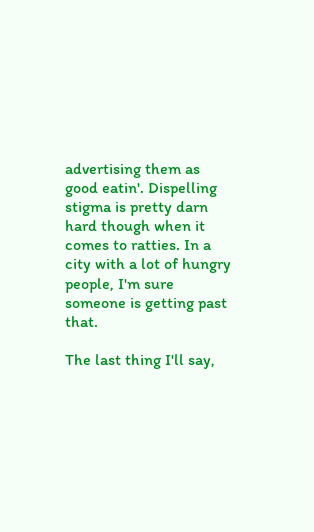advertising them as good eatin'. Dispelling stigma is pretty darn hard though when it comes to ratties. In a city with a lot of hungry people, I'm sure someone is getting past that.

The last thing I'll say,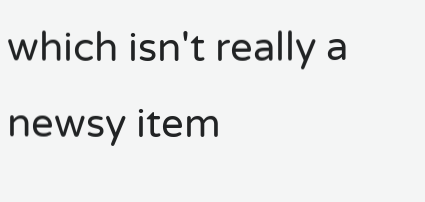which isn't really a newsy item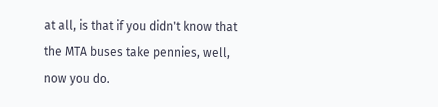at all, is that if you didn't know that the MTA buses take pennies, well, now you do.